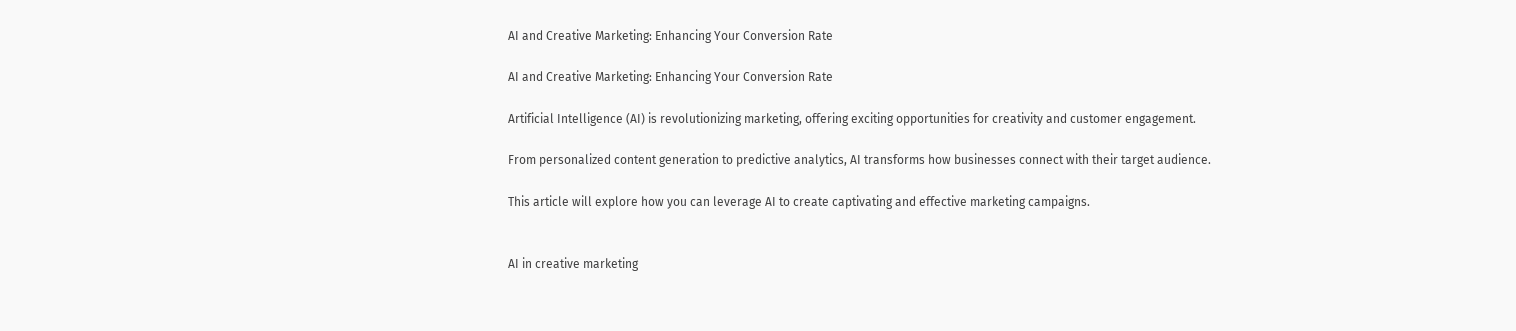AI and Creative Marketing: Enhancing Your Conversion Rate

AI and Creative Marketing: Enhancing Your Conversion Rate

Artificial Intelligence (AI) is revolutionizing marketing, offering exciting opportunities for creativity and customer engagement.

From personalized content generation to predictive analytics, AI transforms how businesses connect with their target audience.

This article will explore how you can leverage AI to create captivating and effective marketing campaigns.


AI in creative marketing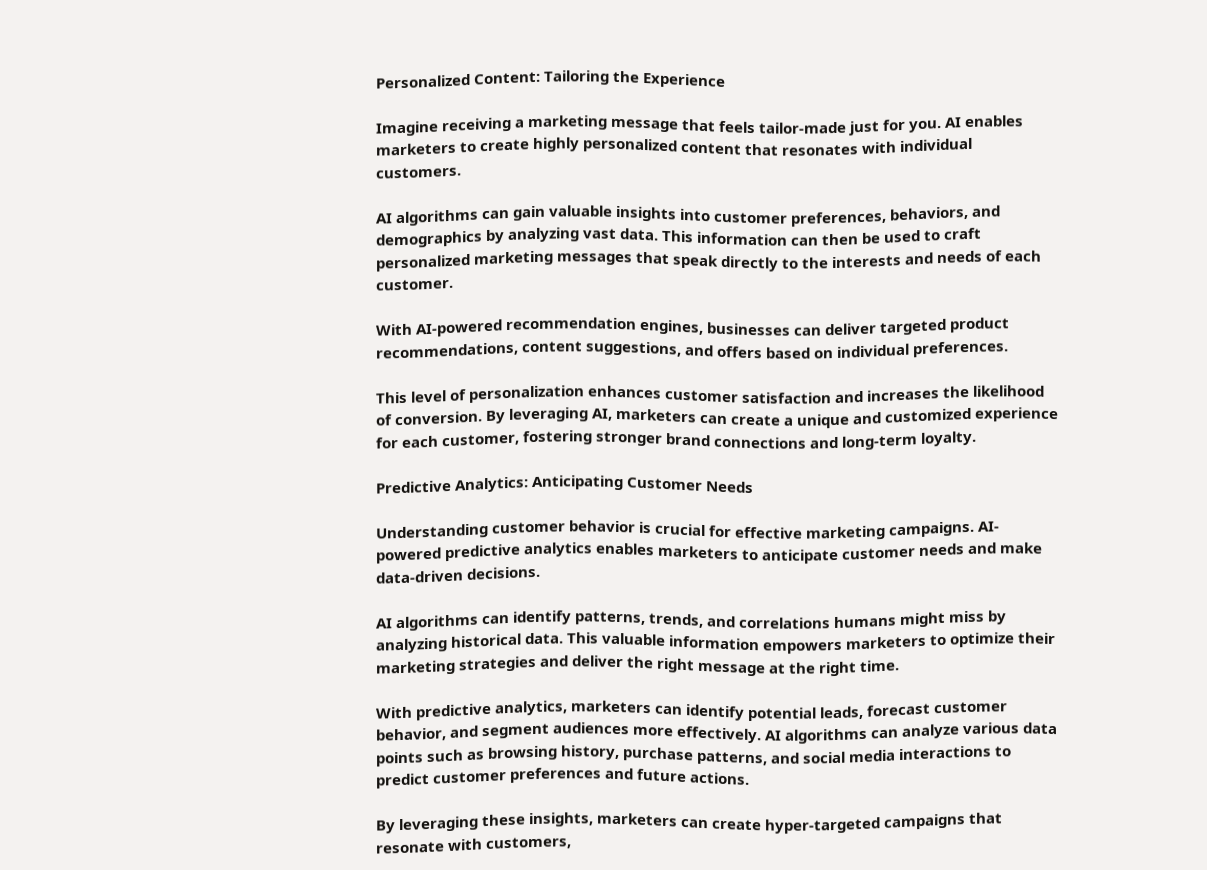Personalized Content: Tailoring the Experience

Imagine receiving a marketing message that feels tailor-made just for you. AI enables marketers to create highly personalized content that resonates with individual customers.

AI algorithms can gain valuable insights into customer preferences, behaviors, and demographics by analyzing vast data. This information can then be used to craft personalized marketing messages that speak directly to the interests and needs of each customer.

With AI-powered recommendation engines, businesses can deliver targeted product recommendations, content suggestions, and offers based on individual preferences.

This level of personalization enhances customer satisfaction and increases the likelihood of conversion. By leveraging AI, marketers can create a unique and customized experience for each customer, fostering stronger brand connections and long-term loyalty.

Predictive Analytics: Anticipating Customer Needs

Understanding customer behavior is crucial for effective marketing campaigns. AI-powered predictive analytics enables marketers to anticipate customer needs and make data-driven decisions.

AI algorithms can identify patterns, trends, and correlations humans might miss by analyzing historical data. This valuable information empowers marketers to optimize their marketing strategies and deliver the right message at the right time.

With predictive analytics, marketers can identify potential leads, forecast customer behavior, and segment audiences more effectively. AI algorithms can analyze various data points such as browsing history, purchase patterns, and social media interactions to predict customer preferences and future actions.

By leveraging these insights, marketers can create hyper-targeted campaigns that resonate with customers,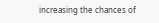increasing the chances of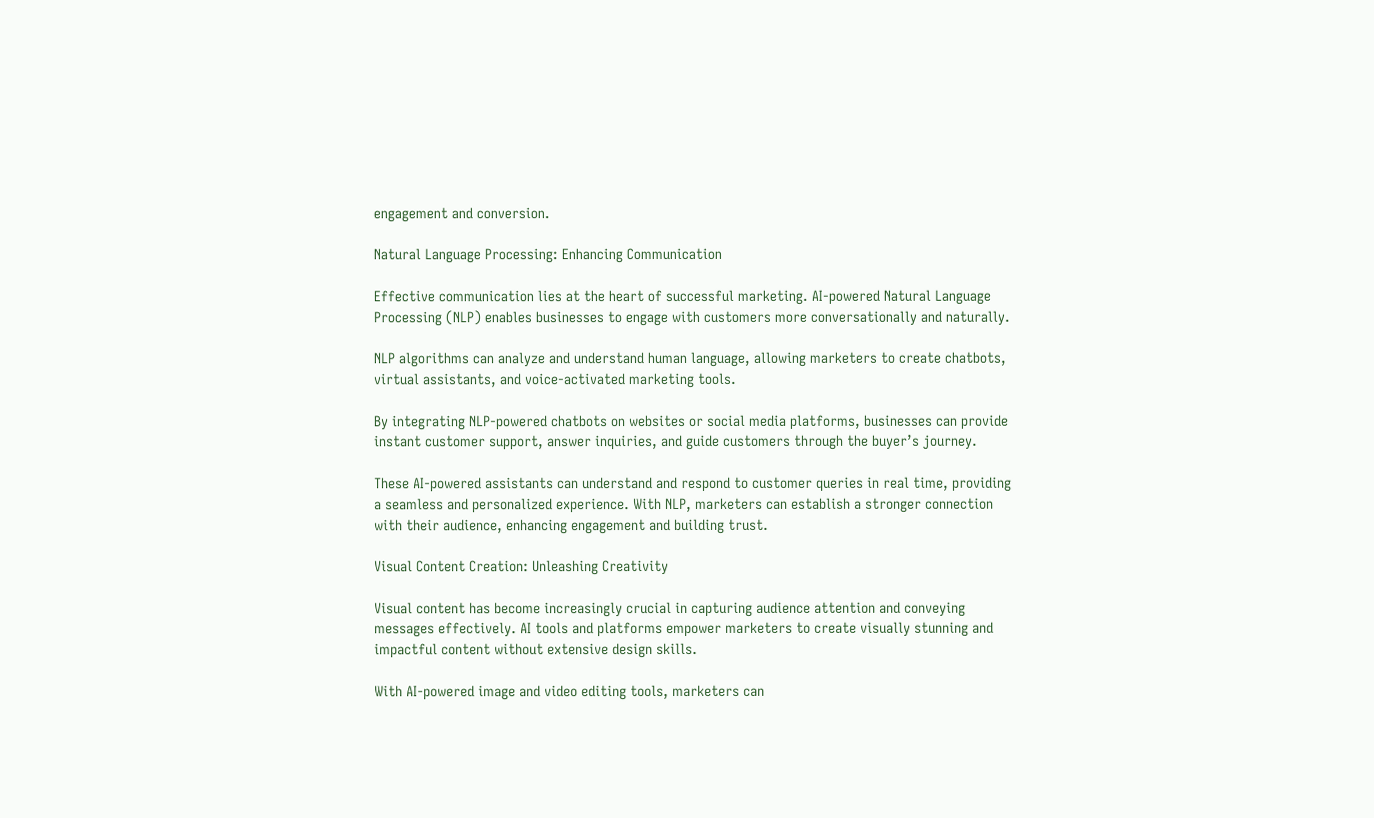engagement and conversion.

Natural Language Processing: Enhancing Communication

Effective communication lies at the heart of successful marketing. AI-powered Natural Language Processing (NLP) enables businesses to engage with customers more conversationally and naturally.

NLP algorithms can analyze and understand human language, allowing marketers to create chatbots, virtual assistants, and voice-activated marketing tools.

By integrating NLP-powered chatbots on websites or social media platforms, businesses can provide instant customer support, answer inquiries, and guide customers through the buyer’s journey.

These AI-powered assistants can understand and respond to customer queries in real time, providing a seamless and personalized experience. With NLP, marketers can establish a stronger connection with their audience, enhancing engagement and building trust.

Visual Content Creation: Unleashing Creativity

Visual content has become increasingly crucial in capturing audience attention and conveying messages effectively. AI tools and platforms empower marketers to create visually stunning and impactful content without extensive design skills.

With AI-powered image and video editing tools, marketers can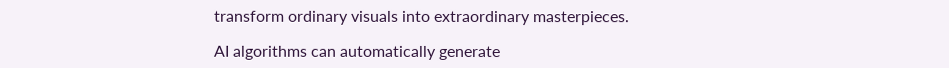transform ordinary visuals into extraordinary masterpieces.

AI algorithms can automatically generate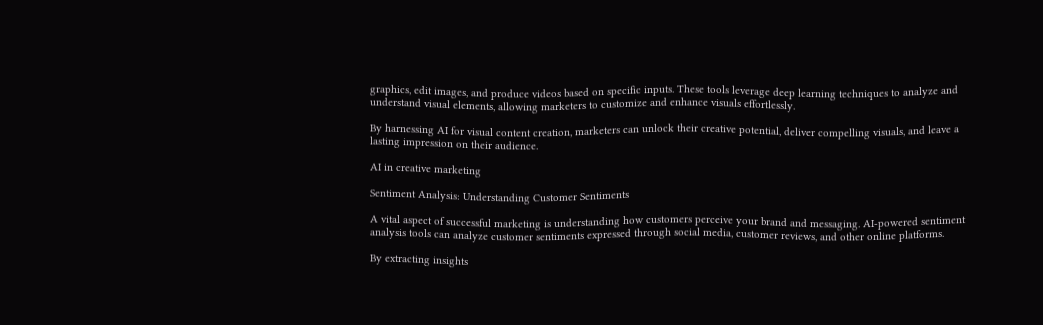graphics, edit images, and produce videos based on specific inputs. These tools leverage deep learning techniques to analyze and understand visual elements, allowing marketers to customize and enhance visuals effortlessly.

By harnessing AI for visual content creation, marketers can unlock their creative potential, deliver compelling visuals, and leave a lasting impression on their audience.

AI in creative marketing

Sentiment Analysis: Understanding Customer Sentiments

A vital aspect of successful marketing is understanding how customers perceive your brand and messaging. AI-powered sentiment analysis tools can analyze customer sentiments expressed through social media, customer reviews, and other online platforms.

By extracting insights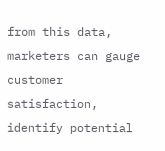from this data, marketers can gauge customer satisfaction, identify potential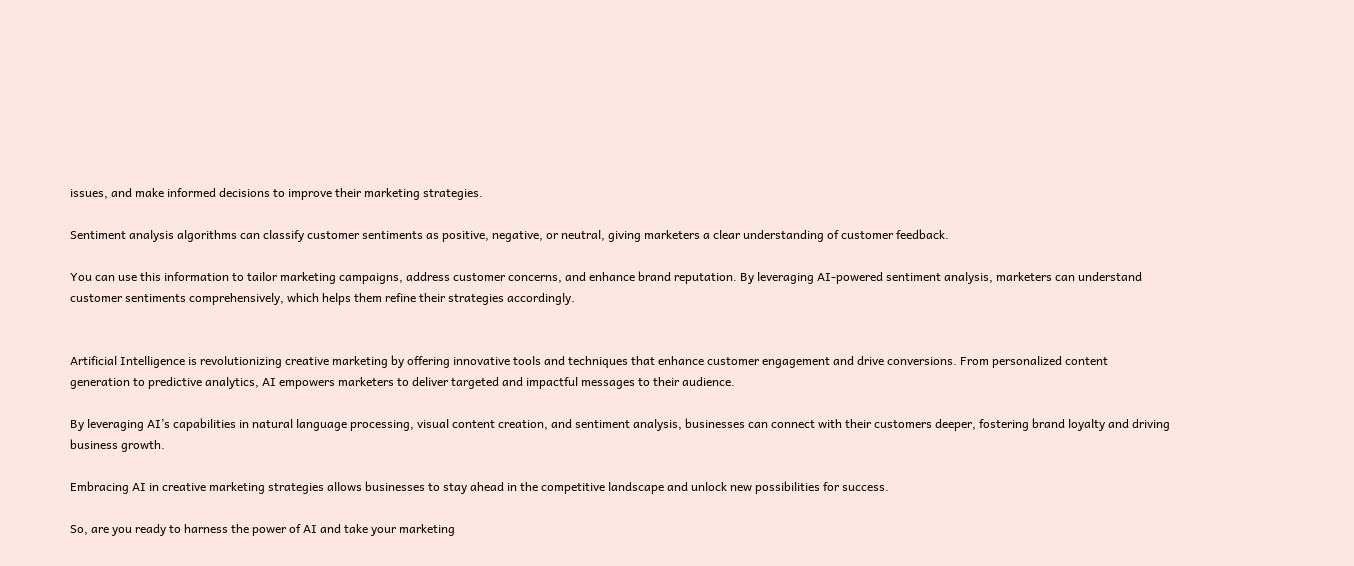issues, and make informed decisions to improve their marketing strategies.

Sentiment analysis algorithms can classify customer sentiments as positive, negative, or neutral, giving marketers a clear understanding of customer feedback.

You can use this information to tailor marketing campaigns, address customer concerns, and enhance brand reputation. By leveraging AI-powered sentiment analysis, marketers can understand customer sentiments comprehensively, which helps them refine their strategies accordingly.


Artificial Intelligence is revolutionizing creative marketing by offering innovative tools and techniques that enhance customer engagement and drive conversions. From personalized content generation to predictive analytics, AI empowers marketers to deliver targeted and impactful messages to their audience.

By leveraging AI’s capabilities in natural language processing, visual content creation, and sentiment analysis, businesses can connect with their customers deeper, fostering brand loyalty and driving business growth.

Embracing AI in creative marketing strategies allows businesses to stay ahead in the competitive landscape and unlock new possibilities for success.

So, are you ready to harness the power of AI and take your marketing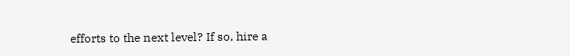efforts to the next level? If so, hire a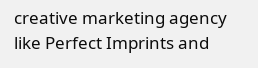creative marketing agency like Perfect Imprints and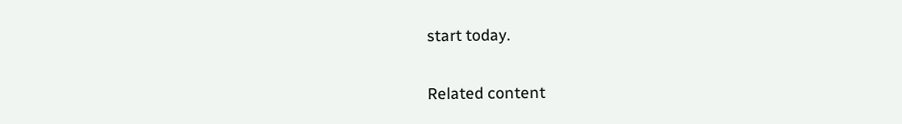start today.

Related content